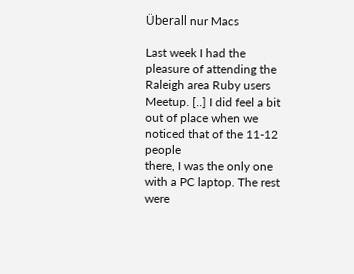Überall nur Macs

Last week I had the pleasure of attending the Raleigh area Ruby users Meetup. [..] I did feel a bit out of place when we noticed that of the 11-12 people
there, I was the only one with a PC laptop. The rest were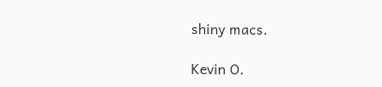shiny macs.

Kevin O.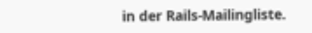in der Rails-Mailingliste.